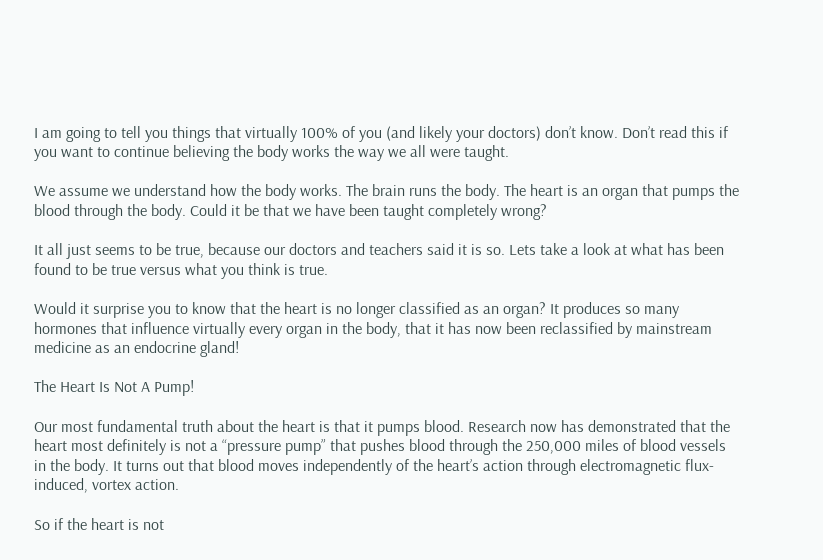I am going to tell you things that virtually 100% of you (and likely your doctors) don’t know. Don’t read this if you want to continue believing the body works the way we all were taught.

We assume we understand how the body works. The brain runs the body. The heart is an organ that pumps the blood through the body. Could it be that we have been taught completely wrong?

It all just seems to be true, because our doctors and teachers said it is so. Lets take a look at what has been found to be true versus what you think is true.

Would it surprise you to know that the heart is no longer classified as an organ? It produces so many hormones that influence virtually every organ in the body, that it has now been reclassified by mainstream medicine as an endocrine gland!

The Heart Is Not A Pump!

Our most fundamental truth about the heart is that it pumps blood. Research now has demonstrated that the heart most definitely is not a “pressure pump” that pushes blood through the 250,000 miles of blood vessels in the body. It turns out that blood moves independently of the heart’s action through electromagnetic flux-induced, vortex action.

So if the heart is not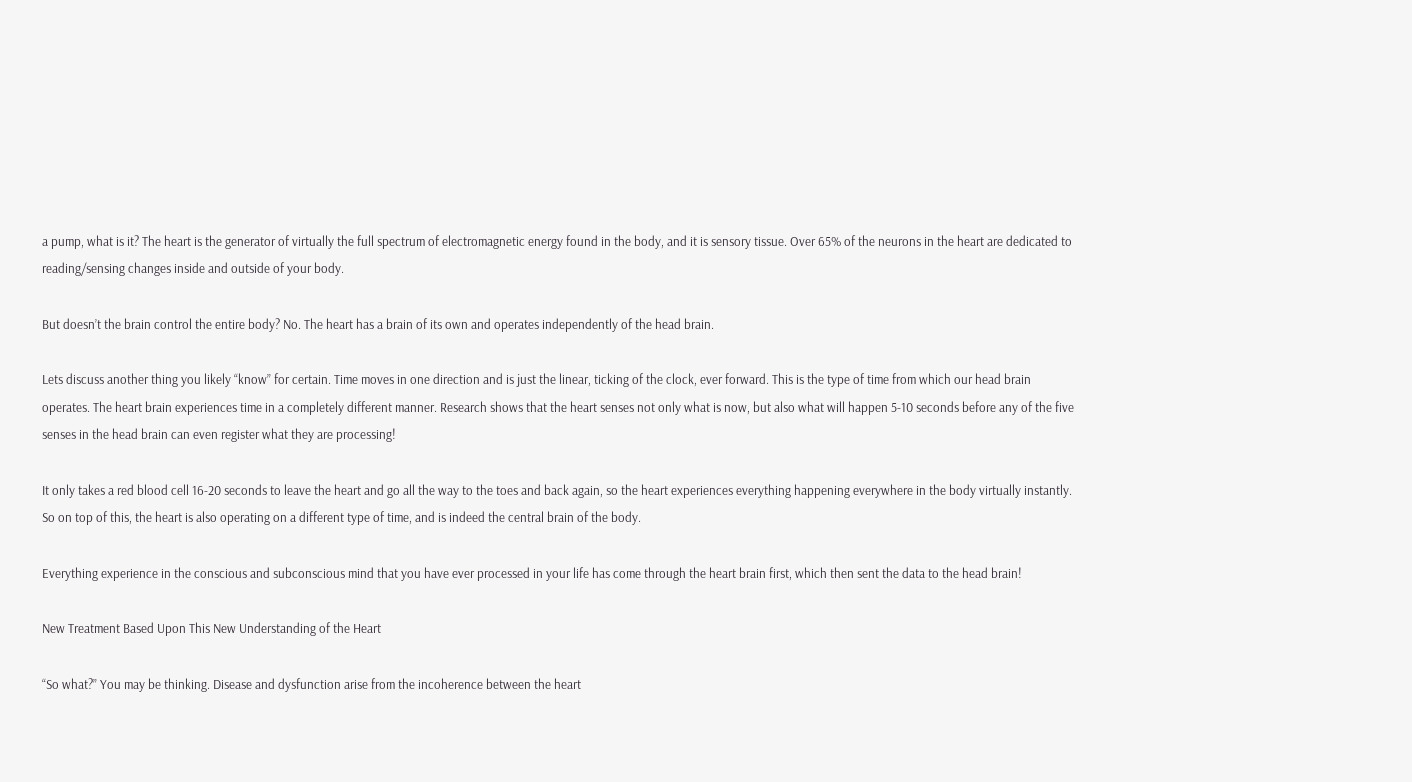a pump, what is it? The heart is the generator of virtually the full spectrum of electromagnetic energy found in the body, and it is sensory tissue. Over 65% of the neurons in the heart are dedicated to reading/sensing changes inside and outside of your body.

But doesn’t the brain control the entire body? No. The heart has a brain of its own and operates independently of the head brain.

Lets discuss another thing you likely “know” for certain. Time moves in one direction and is just the linear, ticking of the clock, ever forward. This is the type of time from which our head brain operates. The heart brain experiences time in a completely different manner. Research shows that the heart senses not only what is now, but also what will happen 5-10 seconds before any of the five senses in the head brain can even register what they are processing!

It only takes a red blood cell 16-20 seconds to leave the heart and go all the way to the toes and back again, so the heart experiences everything happening everywhere in the body virtually instantly. So on top of this, the heart is also operating on a different type of time, and is indeed the central brain of the body.

Everything experience in the conscious and subconscious mind that you have ever processed in your life has come through the heart brain first, which then sent the data to the head brain!

New Treatment Based Upon This New Understanding of the Heart

“So what?” You may be thinking. Disease and dysfunction arise from the incoherence between the heart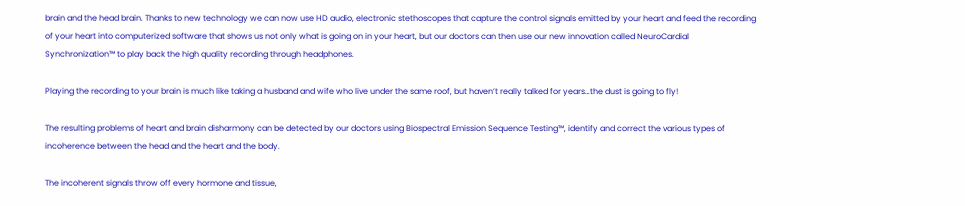brain and the head brain. Thanks to new technology we can now use HD audio, electronic stethoscopes that capture the control signals emitted by your heart and feed the recording of your heart into computerized software that shows us not only what is going on in your heart, but our doctors can then use our new innovation called NeuroCardial Synchronization™ to play back the high quality recording through headphones.

Playing the recording to your brain is much like taking a husband and wife who live under the same roof, but haven’t really talked for years…the dust is going to fly!

The resulting problems of heart and brain disharmony can be detected by our doctors using Biospectral Emission Sequence Testing™, identify and correct the various types of incoherence between the head and the heart and the body.

The incoherent signals throw off every hormone and tissue,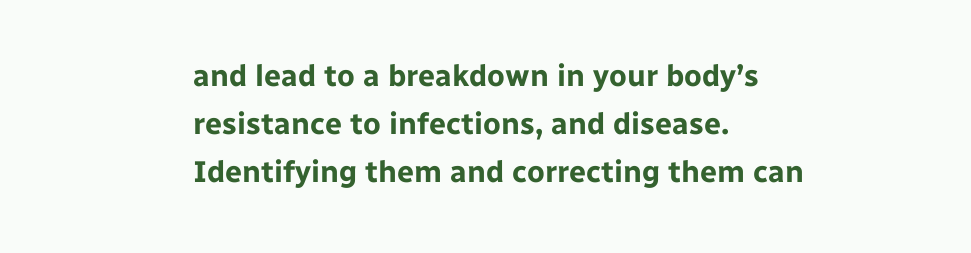and lead to a breakdown in your body’s resistance to infections, and disease. Identifying them and correcting them can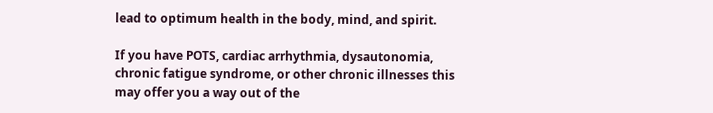lead to optimum health in the body, mind, and spirit.

If you have POTS, cardiac arrhythmia, dysautonomia, chronic fatigue syndrome, or other chronic illnesses this may offer you a way out of the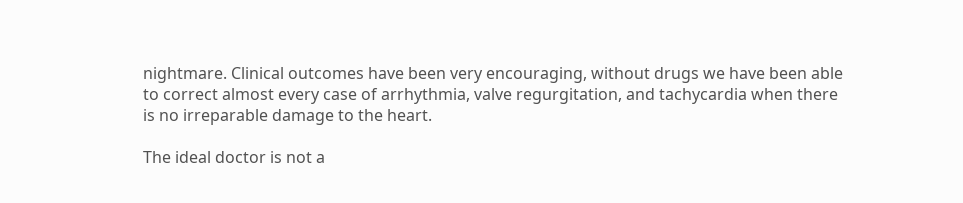nightmare. Clinical outcomes have been very encouraging, without drugs we have been able to correct almost every case of arrhythmia, valve regurgitation, and tachycardia when there is no irreparable damage to the heart.

The ideal doctor is not a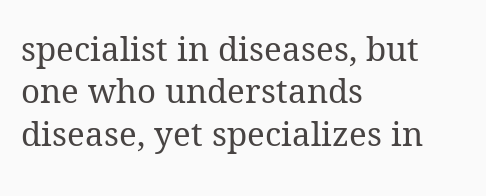specialist in diseases, but one who understands disease, yet specializes in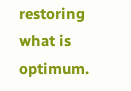restoring what is optimum.